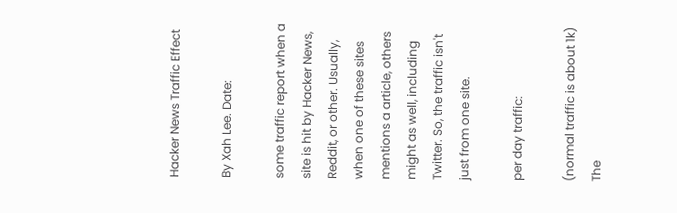Hacker News Traffic Effect

By Xah Lee. Date:

some traffic report when a site is hit by Hacker News, Reddit, or other. Usually, when one of these sites mentions a article, others might as well, including Twitter. So, the traffic isn't just from one site.

per day traffic:

(normal traffic is about 1k) The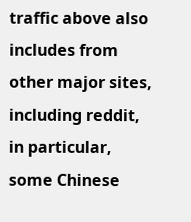traffic above also includes from other major sites, including reddit, in particular, some Chinese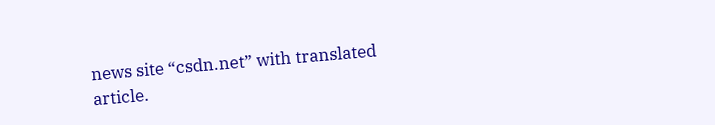news site “csdn.net” with translated article.